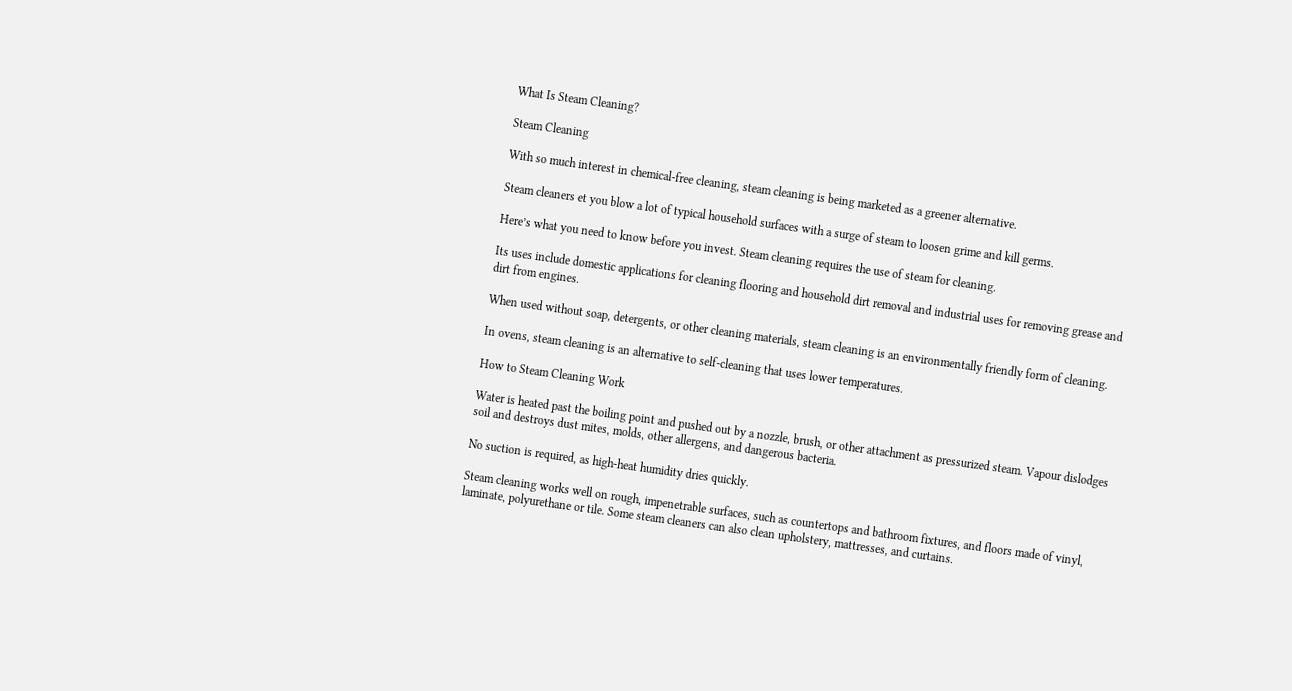What Is Steam Cleaning?

Steam Cleaning

With so much interest in chemical-free cleaning, steam cleaning is being marketed as a greener alternative.

Steam cleaners et you blow a lot of typical household surfaces with a surge of steam to loosen grime and kill germs.

Here’s what you need to know before you invest. Steam cleaning requires the use of steam for cleaning.

Its uses include domestic applications for cleaning flooring and household dirt removal and industrial uses for removing grease and dirt from engines.

When used without soap, detergents, or other cleaning materials, steam cleaning is an environmentally friendly form of cleaning.

In ovens, steam cleaning is an alternative to self-cleaning that uses lower temperatures.

How to Steam Cleaning Work

Water is heated past the boiling point and pushed out by a nozzle, brush, or other attachment as pressurized steam. Vapour dislodges soil and destroys dust mites, molds, other allergens, and dangerous bacteria.

No suction is required, as high-heat humidity dries quickly.

Steam cleaning works well on rough, impenetrable surfaces, such as countertops and bathroom fixtures, and floors made of vinyl, laminate, polyurethane or tile. Some steam cleaners can also clean upholstery, mattresses, and curtains.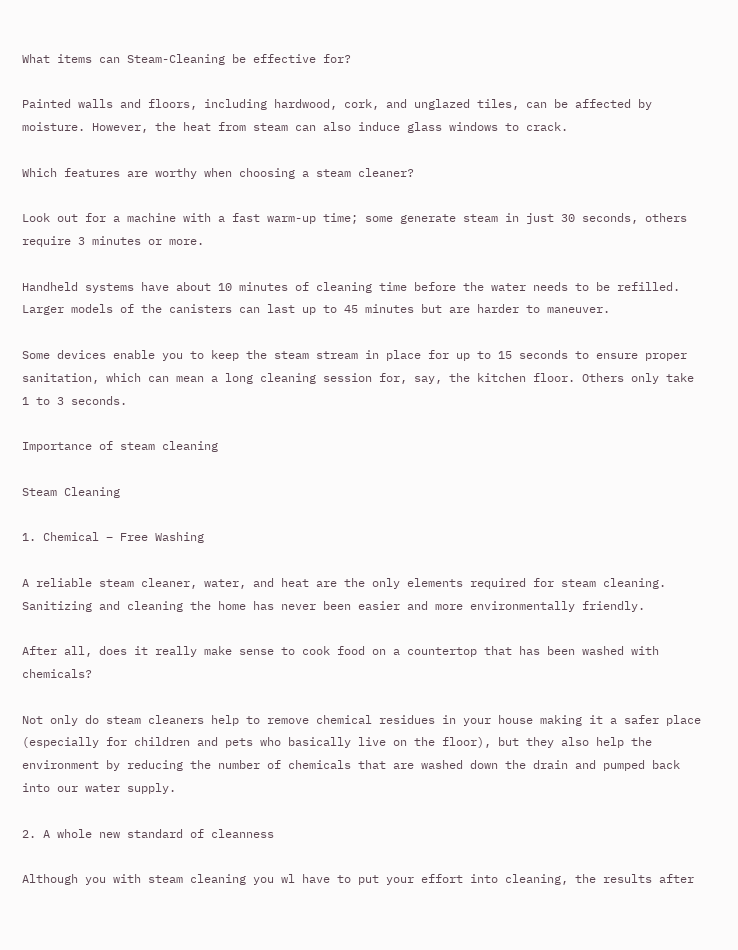What items can Steam-Cleaning be effective for?

Painted walls and floors, including hardwood, cork, and unglazed tiles, can be affected by moisture. However, the heat from steam can also induce glass windows to crack.

Which features are worthy when choosing a steam cleaner?

Look out for a machine with a fast warm-up time; some generate steam in just 30 seconds, others require 3 minutes or more.

Handheld systems have about 10 minutes of cleaning time before the water needs to be refilled. Larger models of the canisters can last up to 45 minutes but are harder to maneuver.

Some devices enable you to keep the steam stream in place for up to 15 seconds to ensure proper sanitation, which can mean a long cleaning session for, say, the kitchen floor. Others only take 1 to 3 seconds.

Importance of steam cleaning

Steam Cleaning

1. Chemical – Free Washing

A reliable steam cleaner, water, and heat are the only elements required for steam cleaning. Sanitizing and cleaning the home has never been easier and more environmentally friendly.

After all, does it really make sense to cook food on a countertop that has been washed with chemicals?

Not only do steam cleaners help to remove chemical residues in your house making it a safer place (especially for children and pets who basically live on the floor), but they also help the environment by reducing the number of chemicals that are washed down the drain and pumped back into our water supply.

2. A whole new standard of cleanness

Although you with steam cleaning you wl have to put your effort into cleaning, the results after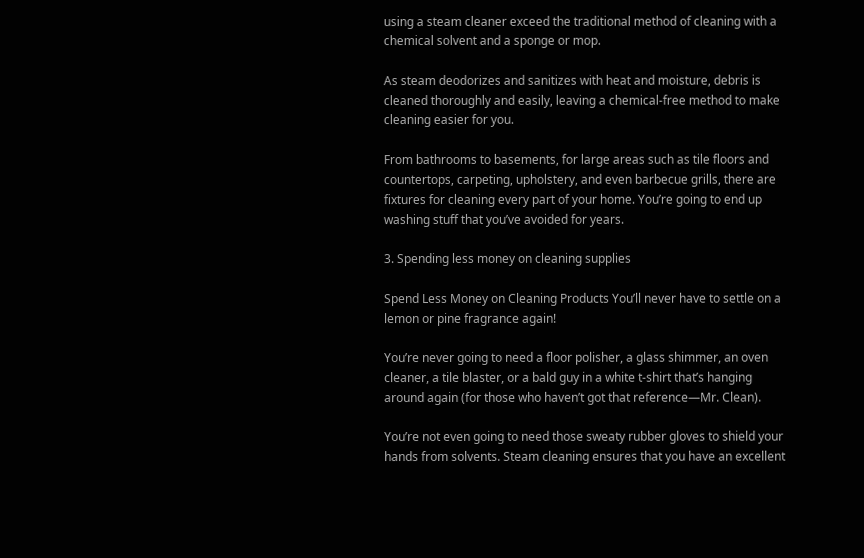using a steam cleaner exceed the traditional method of cleaning with a chemical solvent and a sponge or mop.

As steam deodorizes and sanitizes with heat and moisture, debris is cleaned thoroughly and easily, leaving a chemical-free method to make cleaning easier for you.

From bathrooms to basements, for large areas such as tile floors and countertops, carpeting, upholstery, and even barbecue grills, there are fixtures for cleaning every part of your home. You’re going to end up washing stuff that you’ve avoided for years.

3. Spending less money on cleaning supplies

Spend Less Money on Cleaning Products You’ll never have to settle on a lemon or pine fragrance again!

You’re never going to need a floor polisher, a glass shimmer, an oven cleaner, a tile blaster, or a bald guy in a white t-shirt that’s hanging around again (for those who haven’t got that reference—Mr. Clean).

You’re not even going to need those sweaty rubber gloves to shield your hands from solvents. Steam cleaning ensures that you have an excellent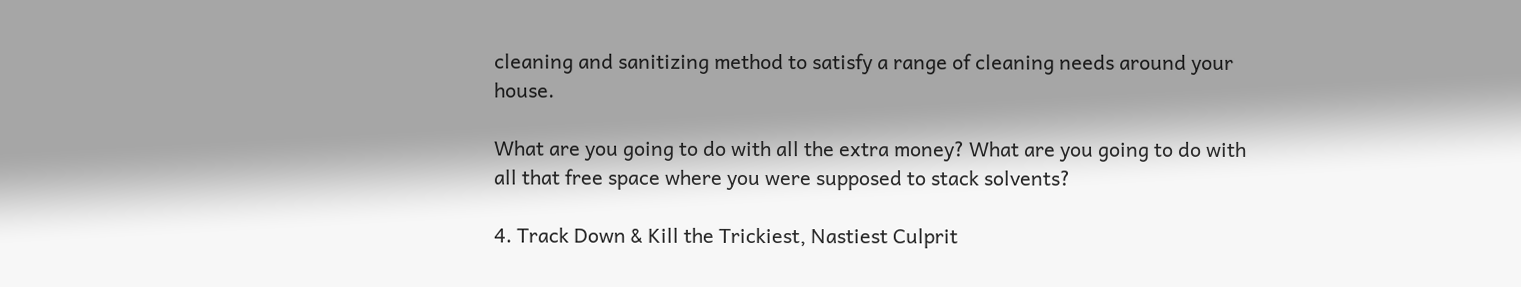cleaning and sanitizing method to satisfy a range of cleaning needs around your house.

What are you going to do with all the extra money? What are you going to do with all that free space where you were supposed to stack solvents?

4. Track Down & Kill the Trickiest, Nastiest Culprit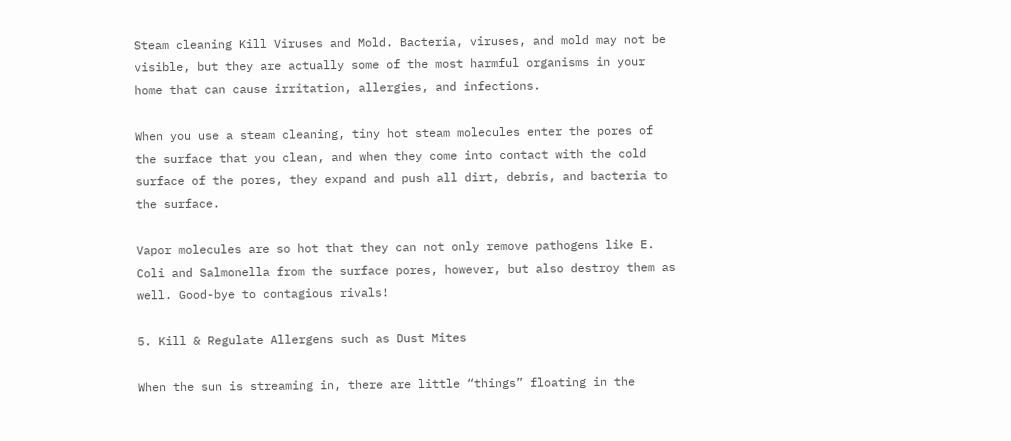Steam cleaning Kill Viruses and Mold. Bacteria, viruses, and mold may not be visible, but they are actually some of the most harmful organisms in your home that can cause irritation, allergies, and infections.

When you use a steam cleaning, tiny hot steam molecules enter the pores of the surface that you clean, and when they come into contact with the cold surface of the pores, they expand and push all dirt, debris, and bacteria to the surface.

Vapor molecules are so hot that they can not only remove pathogens like E. Coli and Salmonella from the surface pores, however, but also destroy them as well. Good-bye to contagious rivals!

5. Kill & Regulate Allergens such as Dust Mites

When the sun is streaming in, there are little “things” floating in the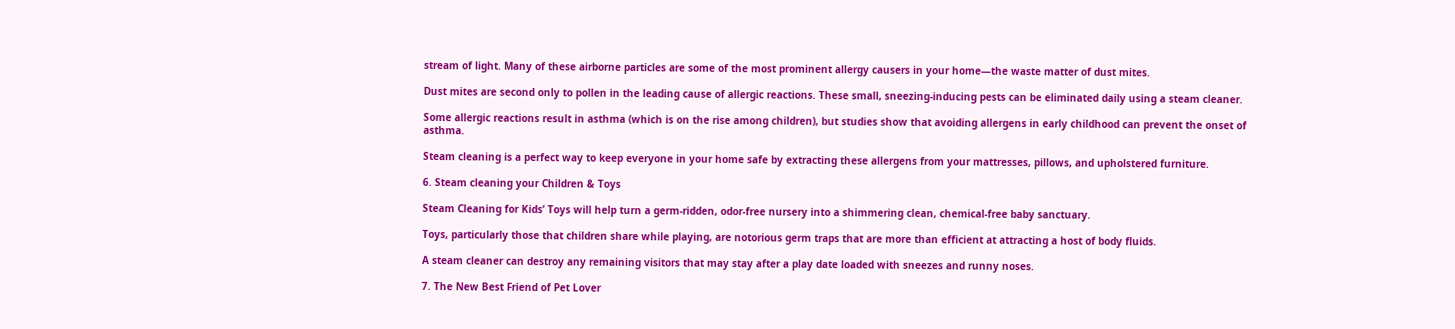stream of light. Many of these airborne particles are some of the most prominent allergy causers in your home—the waste matter of dust mites.

Dust mites are second only to pollen in the leading cause of allergic reactions. These small, sneezing-inducing pests can be eliminated daily using a steam cleaner.

Some allergic reactions result in asthma (which is on the rise among children), but studies show that avoiding allergens in early childhood can prevent the onset of asthma.

Steam cleaning is a perfect way to keep everyone in your home safe by extracting these allergens from your mattresses, pillows, and upholstered furniture.

6. Steam cleaning your Children & Toys

Steam Cleaning for Kids’ Toys will help turn a germ-ridden, odor-free nursery into a shimmering clean, chemical-free baby sanctuary.

Toys, particularly those that children share while playing, are notorious germ traps that are more than efficient at attracting a host of body fluids.

A steam cleaner can destroy any remaining visitors that may stay after a play date loaded with sneezes and runny noses.

7. The New Best Friend of Pet Lover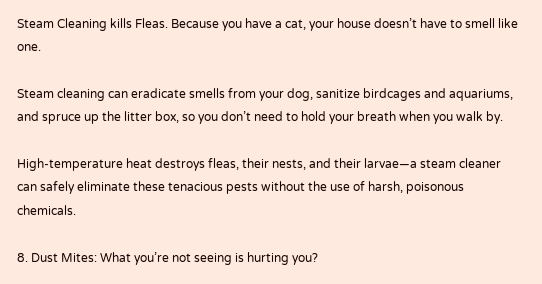Steam Cleaning kills Fleas. Because you have a cat, your house doesn’t have to smell like one.

Steam cleaning can eradicate smells from your dog, sanitize birdcages and aquariums, and spruce up the litter box, so you don’t need to hold your breath when you walk by.

High-temperature heat destroys fleas, their nests, and their larvae—a steam cleaner can safely eliminate these tenacious pests without the use of harsh, poisonous chemicals.

8. Dust Mites: What you’re not seeing is hurting you?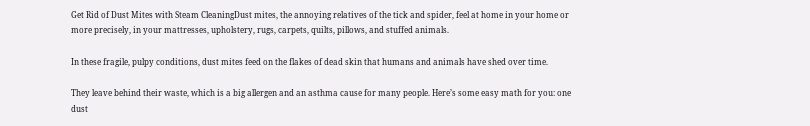Get Rid of Dust Mites with Steam CleaningDust mites, the annoying relatives of the tick and spider, feel at home in your home or more precisely, in your mattresses, upholstery, rugs, carpets, quilts, pillows, and stuffed animals.

In these fragile, pulpy conditions, dust mites feed on the flakes of dead skin that humans and animals have shed over time.

They leave behind their waste, which is a big allergen and an asthma cause for many people. Here’s some easy math for you: one dust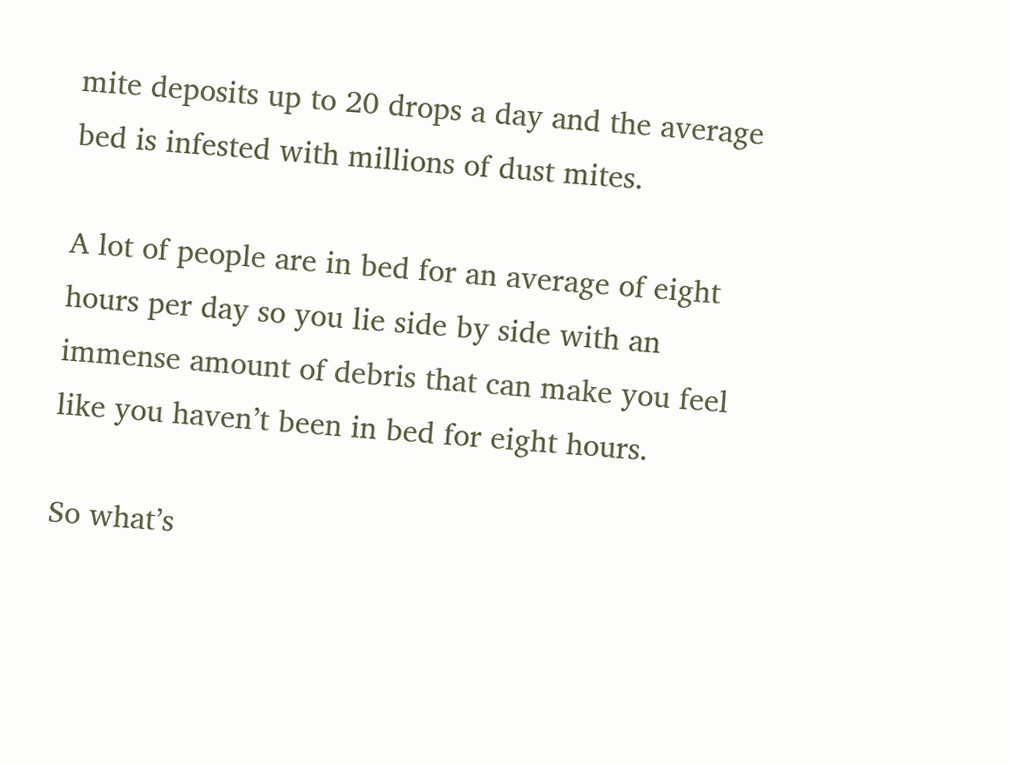mite deposits up to 20 drops a day and the average bed is infested with millions of dust mites.

A lot of people are in bed for an average of eight hours per day so you lie side by side with an immense amount of debris that can make you feel like you haven’t been in bed for eight hours.

So what’s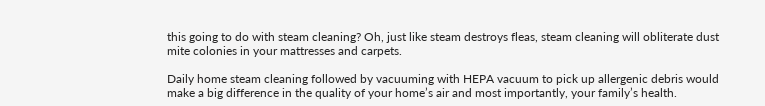this going to do with steam cleaning? Oh, just like steam destroys fleas, steam cleaning will obliterate dust mite colonies in your mattresses and carpets.

Daily home steam cleaning followed by vacuuming with HEPA vacuum to pick up allergenic debris would make a big difference in the quality of your home’s air and most importantly, your family’s health.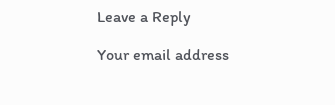Leave a Reply

Your email address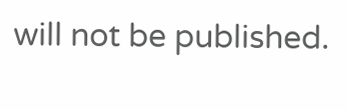will not be published.